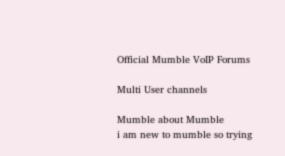Official Mumble VoIP Forums

Multi User channels

Mumble about Mumble
i am new to mumble so trying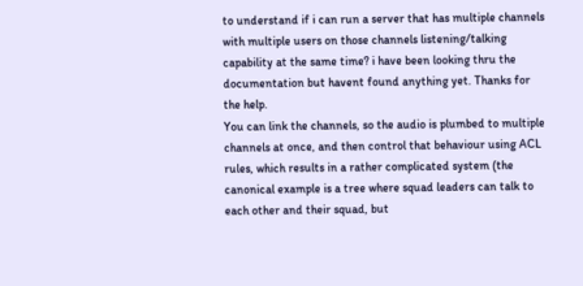to understand if i can run a server that has multiple channels with multiple users on those channels listening/talking capability at the same time? i have been looking thru the documentation but havent found anything yet. Thanks for the help.
You can link the channels, so the audio is plumbed to multiple channels at once, and then control that behaviour using ACL rules, which results in a rather complicated system (the canonical example is a tree where squad leaders can talk to each other and their squad, but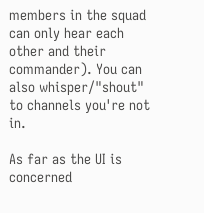members in the squad can only hear each other and their commander). You can also whisper/"shout" to channels you're not in.

As far as the UI is concerned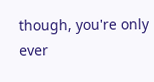though, you're only ever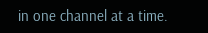in one channel at a time.